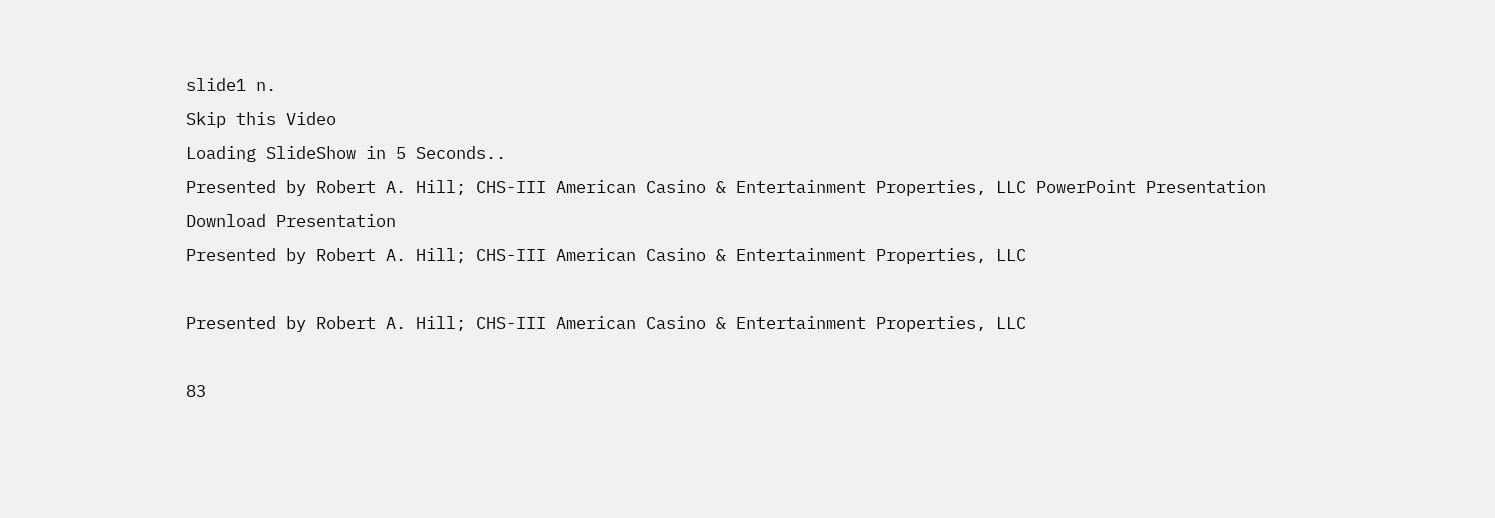slide1 n.
Skip this Video
Loading SlideShow in 5 Seconds..
Presented by Robert A. Hill; CHS-III American Casino & Entertainment Properties, LLC PowerPoint Presentation
Download Presentation
Presented by Robert A. Hill; CHS-III American Casino & Entertainment Properties, LLC

Presented by Robert A. Hill; CHS-III American Casino & Entertainment Properties, LLC

83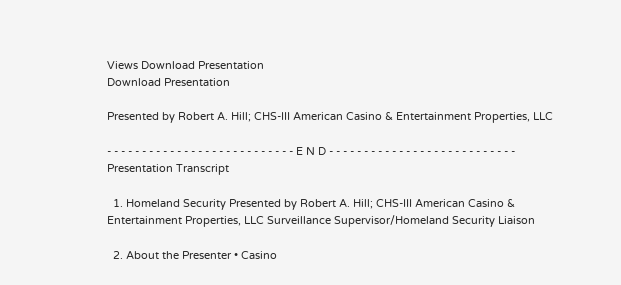Views Download Presentation
Download Presentation

Presented by Robert A. Hill; CHS-III American Casino & Entertainment Properties, LLC

- - - - - - - - - - - - - - - - - - - - - - - - - - - E N D - - - - - - - - - - - - - - - - - - - - - - - - - - -
Presentation Transcript

  1. Homeland Security Presented by Robert A. Hill; CHS-III American Casino & Entertainment Properties, LLC Surveillance Supervisor/Homeland Security Liaison

  2. About the Presenter • Casino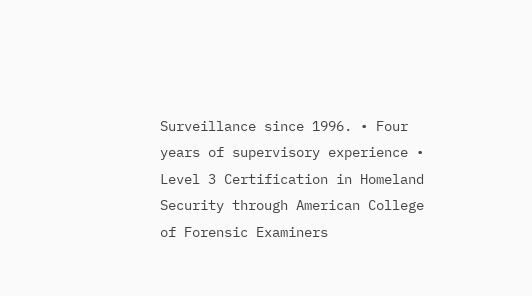Surveillance since 1996. • Four years of supervisory experience • Level 3 Certification in Homeland Security through American College of Forensic Examiners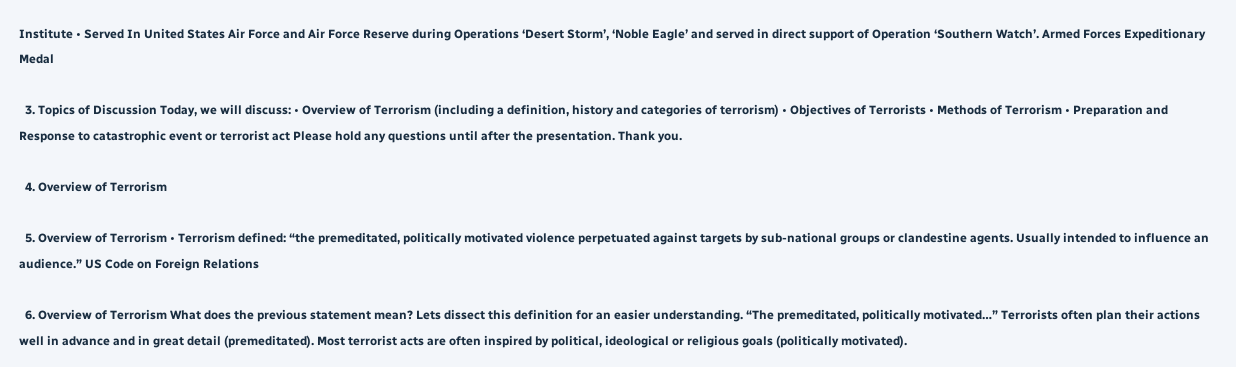Institute • Served In United States Air Force and Air Force Reserve during Operations ‘Desert Storm’, ‘Noble Eagle’ and served in direct support of Operation ‘Southern Watch’. Armed Forces Expeditionary Medal

  3. Topics of Discussion Today, we will discuss: • Overview of Terrorism (including a definition, history and categories of terrorism) • Objectives of Terrorists • Methods of Terrorism • Preparation and Response to catastrophic event or terrorist act Please hold any questions until after the presentation. Thank you.

  4. Overview of Terrorism

  5. Overview of Terrorism • Terrorism defined: “the premeditated, politically motivated violence perpetuated against targets by sub-national groups or clandestine agents. Usually intended to influence an audience.” US Code on Foreign Relations

  6. Overview of Terrorism What does the previous statement mean? Lets dissect this definition for an easier understanding. “The premeditated, politically motivated…” Terrorists often plan their actions well in advance and in great detail (premeditated). Most terrorist acts are often inspired by political, ideological or religious goals (politically motivated).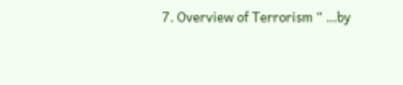7. Overview of Terrorism “ …by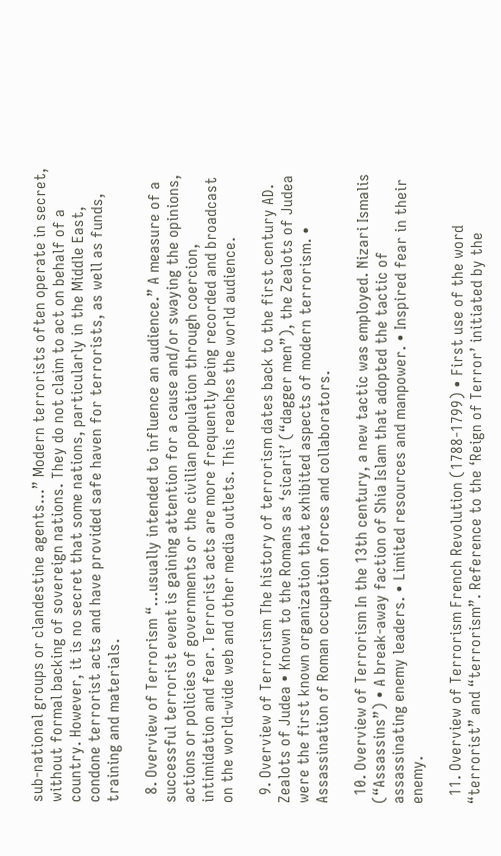sub-national groups or clandestine agents…” Modern terrorists often operate in secret, without formal backing of sovereign nations. They do not claim to act on behalf of a country. However, it is no secret that some nations, particularly in the Middle East, condone terrorist acts and have provided safe haven for terrorists, as well as funds, training and materials.

  8. Overview of Terrorism “…usually intended to influence an audience.” A measure of a successful terrorist event is gaining attention for a cause and/or swaying the opinions, actions or policies of governments or the civilian population through coercion, intimidation and fear. Terrorist acts are more frequently being recorded and broadcast on the world-wide web and other media outlets. This reaches the world audience.

  9. Overview of Terrorism The history of terrorism dates back to the first century AD. Zealots of Judea • Known to the Romans as ‘sicarii’ (“dagger men”), the Zealots of Judea were the first known organization that exhibited aspects of modern terrorism. • Assassination of Roman occupation forces and collaborators.

  10. Overview of Terrorism In the 13th century, a new tactic was employed. Nizari Ismalis (“Assassins”) • A break-away faction of Shia Islam that adopted the tactic of assassinating enemy leaders. • Limited resources and manpower. • Inspired fear in their enemy.

  11. Overview of Terrorism French Revolution (1788-1799) • First use of the word “terrorist” and “terrorism”. Reference to the ‘Reign of Terror’ initiated by the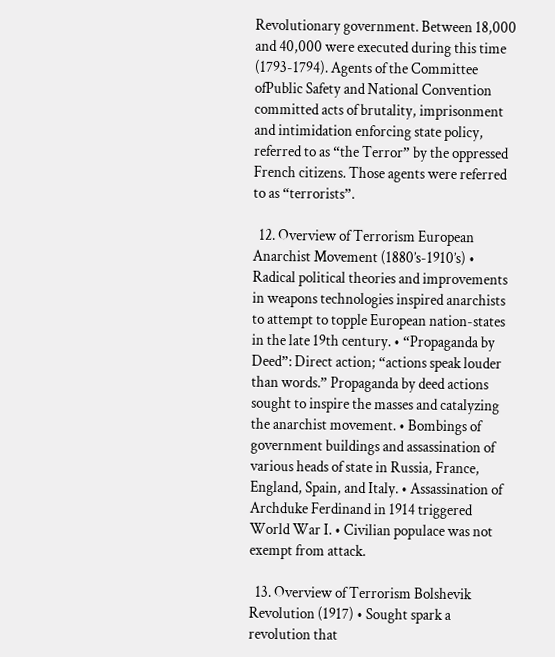Revolutionary government. Between 18,000 and 40,000 were executed during this time (1793-1794). Agents of the Committee ofPublic Safety and National Convention committed acts of brutality, imprisonment and intimidation enforcing state policy, referred to as “the Terror” by the oppressed French citizens. Those agents were referred to as “terrorists”.

  12. Overview of Terrorism European Anarchist Movement (1880’s-1910’s) • Radical political theories and improvements in weapons technologies inspired anarchists to attempt to topple European nation-states in the late 19th century. • “Propaganda by Deed”: Direct action; “actions speak louder than words.” Propaganda by deed actions sought to inspire the masses and catalyzing the anarchist movement. • Bombings of government buildings and assassination of various heads of state in Russia, France, England, Spain, and Italy. • Assassination of Archduke Ferdinand in 1914 triggered World War I. • Civilian populace was not exempt from attack.

  13. Overview of Terrorism Bolshevik Revolution (1917) • Sought spark a revolution that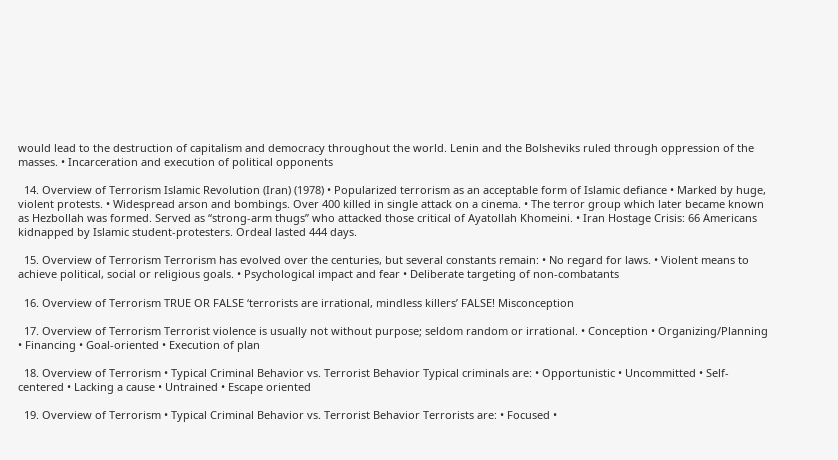would lead to the destruction of capitalism and democracy throughout the world. Lenin and the Bolsheviks ruled through oppression of the masses. • Incarceration and execution of political opponents

  14. Overview of Terrorism Islamic Revolution (Iran) (1978) • Popularized terrorism as an acceptable form of Islamic defiance • Marked by huge, violent protests. • Widespread arson and bombings. Over 400 killed in single attack on a cinema. • The terror group which later became known as Hezbollah was formed. Served as “strong-arm thugs” who attacked those critical of Ayatollah Khomeini. • Iran Hostage Crisis: 66 Americans kidnapped by Islamic student-protesters. Ordeal lasted 444 days.

  15. Overview of Terrorism Terrorism has evolved over the centuries, but several constants remain: • No regard for laws. • Violent means to achieve political, social or religious goals. • Psychological impact and fear • Deliberate targeting of non-combatants

  16. Overview of Terrorism TRUE OR FALSE ‘terrorists are irrational, mindless killers’ FALSE! Misconception

  17. Overview of Terrorism Terrorist violence is usually not without purpose; seldom random or irrational. • Conception • Organizing/Planning • Financing • Goal-oriented • Execution of plan

  18. Overview of Terrorism • Typical Criminal Behavior vs. Terrorist Behavior Typical criminals are: • Opportunistic • Uncommitted • Self-centered • Lacking a cause • Untrained • Escape oriented

  19. Overview of Terrorism • Typical Criminal Behavior vs. Terrorist Behavior Terrorists are: • Focused •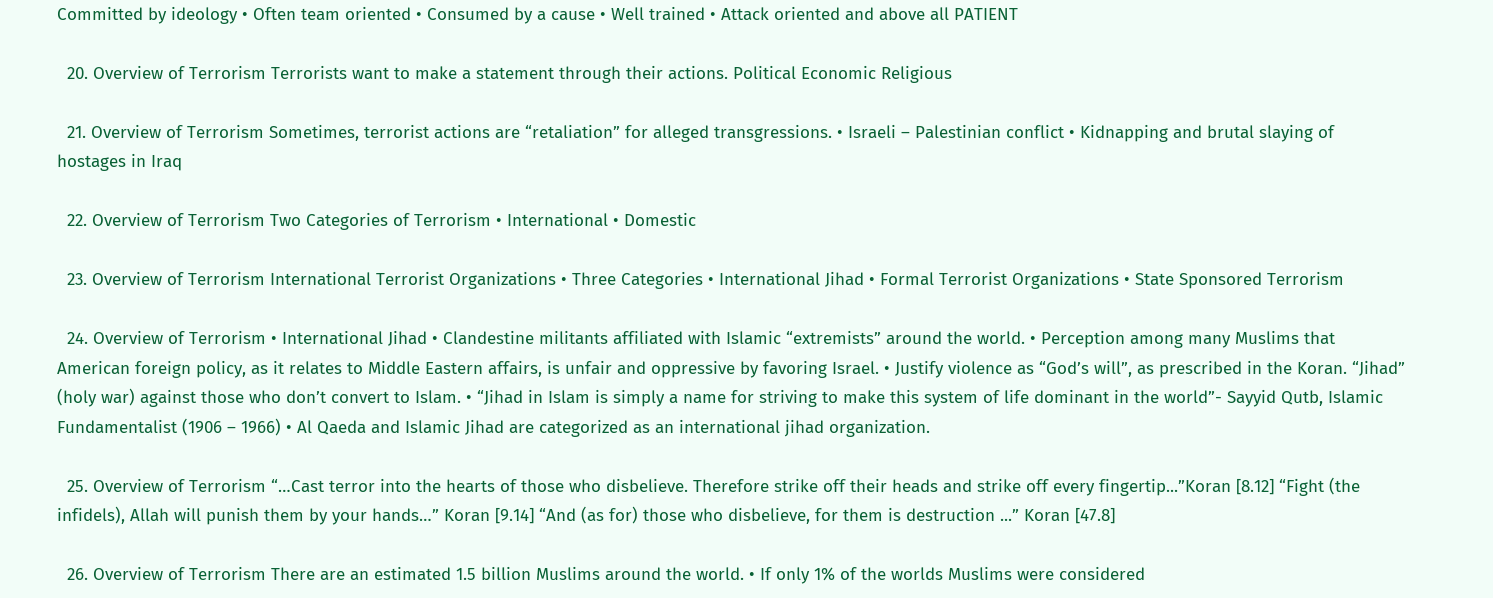Committed by ideology • Often team oriented • Consumed by a cause • Well trained • Attack oriented and above all PATIENT

  20. Overview of Terrorism Terrorists want to make a statement through their actions. Political Economic Religious

  21. Overview of Terrorism Sometimes, terrorist actions are “retaliation” for alleged transgressions. • Israeli – Palestinian conflict • Kidnapping and brutal slaying of hostages in Iraq

  22. Overview of Terrorism Two Categories of Terrorism • International • Domestic

  23. Overview of Terrorism International Terrorist Organizations • Three Categories • International Jihad • Formal Terrorist Organizations • State Sponsored Terrorism

  24. Overview of Terrorism • International Jihad • Clandestine militants affiliated with Islamic “extremists” around the world. • Perception among many Muslims that American foreign policy, as it relates to Middle Eastern affairs, is unfair and oppressive by favoring Israel. • Justify violence as “God’s will”, as prescribed in the Koran. “Jihad” (holy war) against those who don’t convert to Islam. • “Jihad in Islam is simply a name for striving to make this system of life dominant in the world”- Sayyid Qutb, Islamic Fundamentalist (1906 – 1966) • Al Qaeda and Islamic Jihad are categorized as an international jihad organization.

  25. Overview of Terrorism “…Cast terror into the hearts of those who disbelieve. Therefore strike off their heads and strike off every fingertip...”Koran [8.12] “Fight (the infidels), Allah will punish them by your hands…” Koran [9.14] “And (as for) those who disbelieve, for them is destruction ...” Koran [47.8]

  26. Overview of Terrorism There are an estimated 1.5 billion Muslims around the world. • If only 1% of the worlds Muslims were considered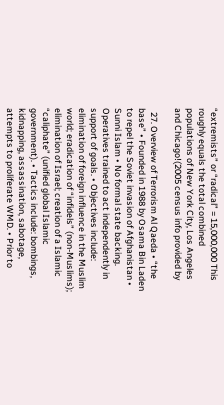“extremists” or “radical” = 15,000,000 This roughly equals the total combined populations of New York City, Los Angeles and Chicago!(2005 census info provided by

  27. Overview of Terrorism Al Qaeda • “the base” • Founded in 1988 by Osama Bin Laden to repel the Soviet invasion of Afghanistan • Sunni Islam • No formal state backing. Operatives trained to act independently in support of goals. • Objectives include: elimination of foreign influence in the Muslim world; eradication of “infidels” (non-Muslims); elimination of Israel; creation of a Islamic “caliphate” (unified global Islamic government). • Tactics include: bombings, kidnapping, assassination, sabotage, attempts to proliferate WMD. • Prior to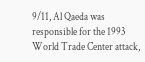9/11, Al Qaeda was responsible for the 1993 World Trade Center attack,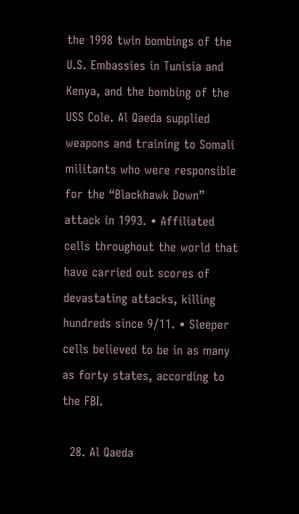the 1998 twin bombings of the U.S. Embassies in Tunisia and Kenya, and the bombing of the USS Cole. Al Qaeda supplied weapons and training to Somali militants who were responsible for the “Blackhawk Down” attack in 1993. • Affiliated cells throughout the world that have carried out scores of devastating attacks, killing hundreds since 9/11. • Sleeper cells believed to be in as many as forty states, according to the FBI.

  28. Al Qaeda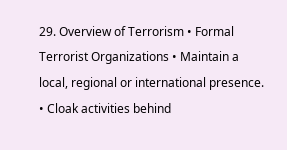29. Overview of Terrorism • Formal Terrorist Organizations • Maintain a local, regional or international presence. • Cloak activities behind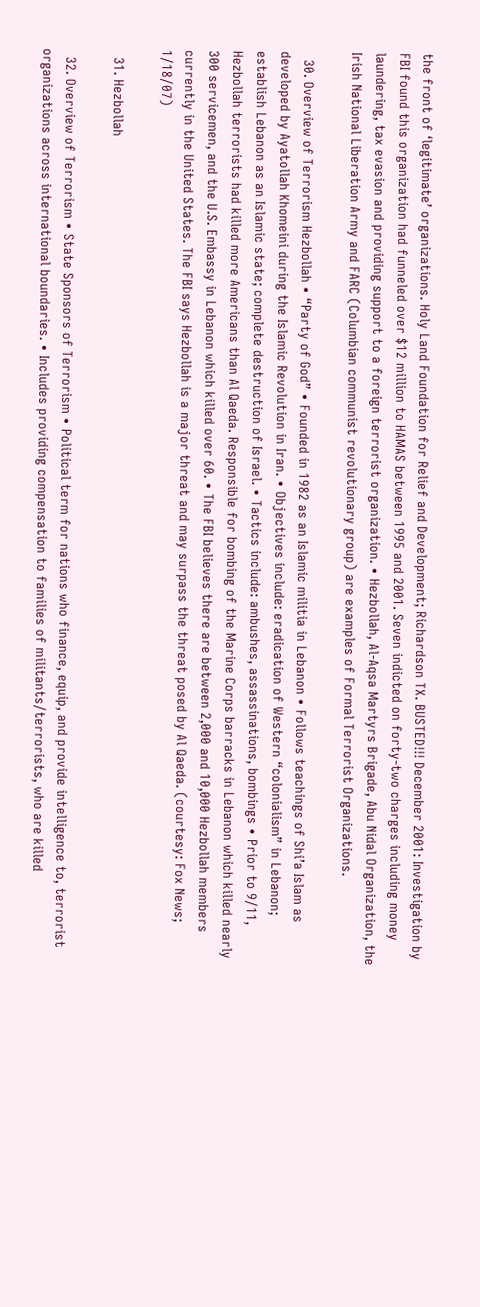the front of ‘legitimate’ organizations. Holy Land Foundation for Relief and Development; Richardson TX. BUSTED!!! December 2001: Investigation by FBI found this organization had funneled over $12 million to HAMAS between 1995 and 2001. Seven indicted on forty-two charges including money laundering, tax evasion and providing support to a foreign terrorist organization. • Hezbollah, Al-Aqsa Martyrs Brigade, Abu Nidal Organization, the Irish National Liberation Army and FARC (Columbian communist revolutionary group) are examples of Formal Terrorist Organizations.

  30. Overview of Terrorism Hezbollah • “Party of God” • Founded in 1982 as an Islamic militia in Lebanon • Follows teachings of Shi’a Islam as developed by Ayatollah Khomeini during the Islamic Revolution in Iran. • Objectives include: eradication of Western “colonialism” in Lebanon; establish Lebanon as an Islamic state; complete destruction of Israel. • Tactics include: ambushes, assassinations, bombings • Prior to 9/11, Hezbollah terrorists had killed more Americans than Al Qaeda. Responsible for bombing of the Marine Corps barracks in Lebanon which killed nearly 300 servicemen, and the U.S. Embassy in Lebanon which killed over 60. • The FBI believes there are between 2,000 and 10,000 Hezbollah members currently in the United States. The FBI says Hezbollah is a major threat and may surpass the threat posed by Al Qaeda. (courtesy: Fox News; 1/18/07)

  31. Hezbollah

  32. Overview of Terrorism • State Sponsors of Terrorism • Political term for nations who finance, equip, and provide intelligence to, terrorist organizations across international boundaries. • Includes providing compensation to families of militants/terrorists, who are killed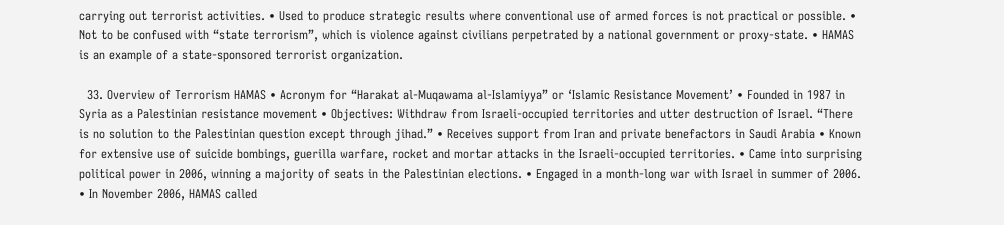carrying out terrorist activities. • Used to produce strategic results where conventional use of armed forces is not practical or possible. • Not to be confused with “state terrorism”, which is violence against civilians perpetrated by a national government or proxy-state. • HAMAS is an example of a state-sponsored terrorist organization.

  33. Overview of Terrorism HAMAS • Acronym for “Harakat al-Muqawama al-Islamiyya” or ‘Islamic Resistance Movement’ • Founded in 1987 in Syria as a Palestinian resistance movement • Objectives: Withdraw from Israeli-occupied territories and utter destruction of Israel. “There is no solution to the Palestinian question except through jihad.” • Receives support from Iran and private benefactors in Saudi Arabia • Known for extensive use of suicide bombings, guerilla warfare, rocket and mortar attacks in the Israeli-occupied territories. • Came into surprising political power in 2006, winning a majority of seats in the Palestinian elections. • Engaged in a month-long war with Israel in summer of 2006. • In November 2006, HAMAS called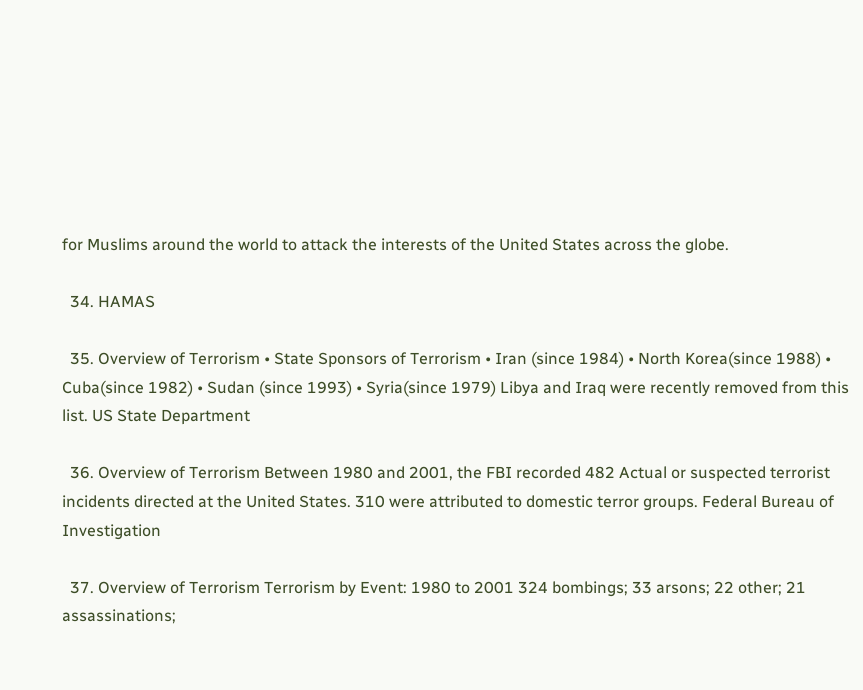for Muslims around the world to attack the interests of the United States across the globe.

  34. HAMAS

  35. Overview of Terrorism • State Sponsors of Terrorism • Iran (since 1984) • North Korea(since 1988) • Cuba(since 1982) • Sudan (since 1993) • Syria(since 1979) Libya and Iraq were recently removed from this list. US State Department

  36. Overview of Terrorism Between 1980 and 2001, the FBI recorded 482 Actual or suspected terrorist incidents directed at the United States. 310 were attributed to domestic terror groups. Federal Bureau of Investigation

  37. Overview of Terrorism Terrorism by Event: 1980 to 2001 324 bombings; 33 arsons; 22 other; 21 assassinations;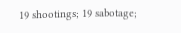19 shootings; 19 sabotage;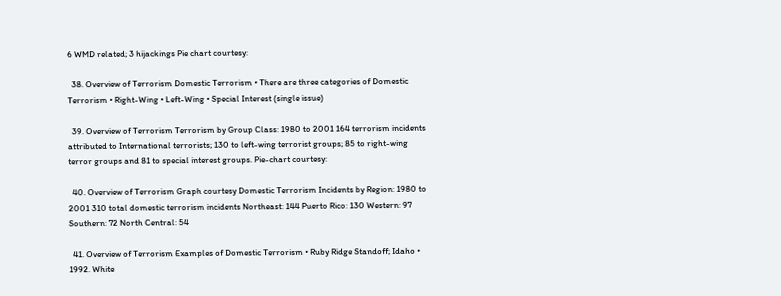6 WMD related; 3 hijackings Pie chart courtesy:

  38. Overview of Terrorism Domestic Terrorism • There are three categories of Domestic Terrorism • Right-Wing • Left-Wing • Special Interest (single issue)

  39. Overview of Terrorism Terrorism by Group Class: 1980 to 2001 164 terrorism incidents attributed to International terrorists; 130 to left-wing terrorist groups; 85 to right-wing terror groups and 81 to special interest groups. Pie-chart courtesy:

  40. Overview of Terrorism Graph courtesy Domestic Terrorism Incidents by Region: 1980 to 2001 310 total domestic terrorism incidents Northeast: 144 Puerto Rico: 130 Western: 97 Southern: 72 North Central: 54

  41. Overview of Terrorism Examples of Domestic Terrorism • Ruby Ridge Standoff; Idaho • 1992. White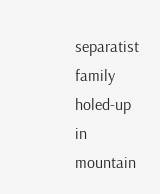separatist family holed-up in mountain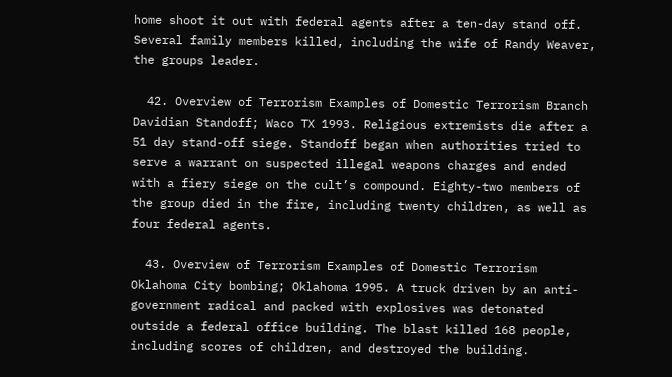home shoot it out with federal agents after a ten-day stand off. Several family members killed, including the wife of Randy Weaver, the groups leader.

  42. Overview of Terrorism Examples of Domestic Terrorism Branch Davidian Standoff; Waco TX 1993. Religious extremists die after a 51 day stand-off siege. Standoff began when authorities tried to serve a warrant on suspected illegal weapons charges and ended with a fiery siege on the cult’s compound. Eighty-two members of the group died in the fire, including twenty children, as well as four federal agents.

  43. Overview of Terrorism Examples of Domestic Terrorism Oklahoma City bombing; Oklahoma 1995. A truck driven by an anti-government radical and packed with explosives was detonated outside a federal office building. The blast killed 168 people, including scores of children, and destroyed the building.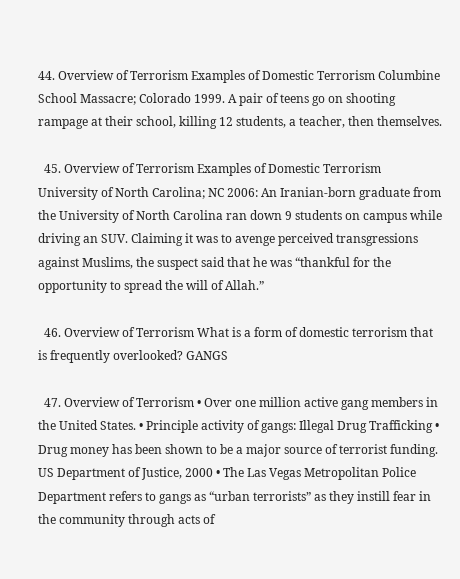44. Overview of Terrorism Examples of Domestic Terrorism Columbine School Massacre; Colorado 1999. A pair of teens go on shooting rampage at their school, killing 12 students, a teacher, then themselves.

  45. Overview of Terrorism Examples of Domestic Terrorism University of North Carolina; NC 2006: An Iranian-born graduate from the University of North Carolina ran down 9 students on campus while driving an SUV. Claiming it was to avenge perceived transgressions against Muslims, the suspect said that he was “thankful for the opportunity to spread the will of Allah.”

  46. Overview of Terrorism What is a form of domestic terrorism that is frequently overlooked? GANGS

  47. Overview of Terrorism • Over one million active gang members in the United States. • Principle activity of gangs: Illegal Drug Trafficking • Drug money has been shown to be a major source of terrorist funding. US Department of Justice, 2000 • The Las Vegas Metropolitan Police Department refers to gangs as “urban terrorists” as they instill fear in the community through acts of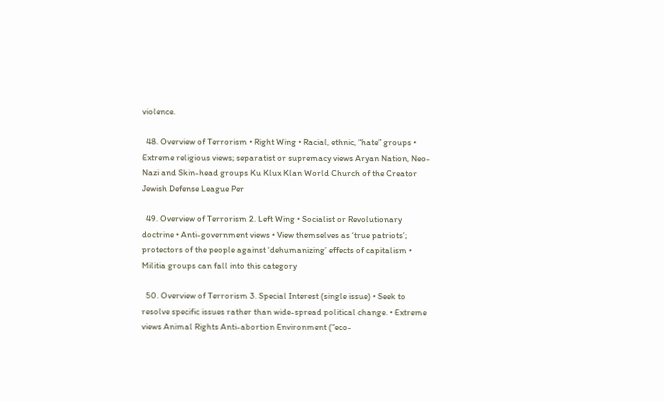violence.

  48. Overview of Terrorism • Right Wing • Racial, ethnic, “hate” groups • Extreme religious views; separatist or supremacy views Aryan Nation, Neo-Nazi and Skin-head groups Ku Klux Klan World Church of the Creator Jewish Defense League Per

  49. Overview of Terrorism 2. Left Wing • Socialist or Revolutionary doctrine • Anti-government views • View themselves as ‘true patriots’; protectors of the people against ‘dehumanizing’ effects of capitalism • Militia groups can fall into this category

  50. Overview of Terrorism 3. Special Interest (single issue) • Seek to resolve specific issues rather than wide-spread political change. • Extreme views Animal Rights Anti-abortion Environment (“eco-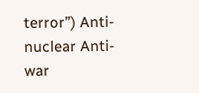terror”) Anti-nuclear Anti-war